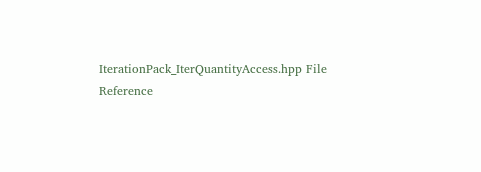IterationPack_IterQuantityAccess.hpp File Reference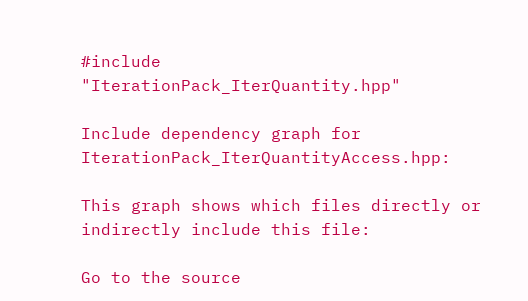#include "IterationPack_IterQuantity.hpp"

Include dependency graph for IterationPack_IterQuantityAccess.hpp:

This graph shows which files directly or indirectly include this file:

Go to the source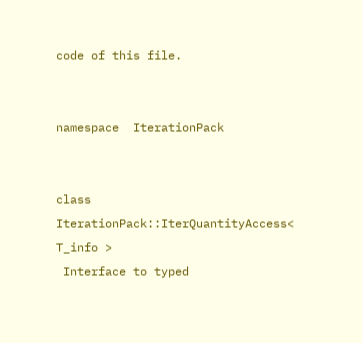code of this file.


namespace  IterationPack


class  IterationPack::IterQuantityAccess< T_info >
 Interface to typed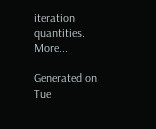iteration quantities. More...

Generated on Tue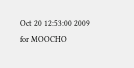Oct 20 12:53:00 2009 for MOOCHO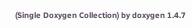(Single Doxygen Collection) by doxygen 1.4.7